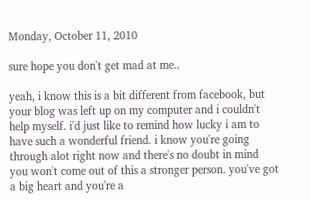Monday, October 11, 2010

sure hope you don't get mad at me..

yeah, i know this is a bit different from facebook, but your blog was left up on my computer and i couldn't help myself. i'd just like to remind how lucky i am to have such a wonderful friend. i know you're going through alot right now and there's no doubt in mind you won't come out of this a stronger person. you've got a big heart and you're a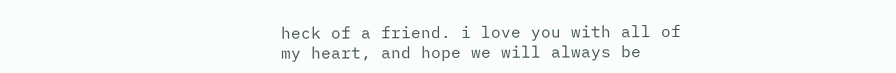heck of a friend. i love you with all of my heart, and hope we will always be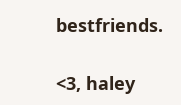bestfriends.

<3, haley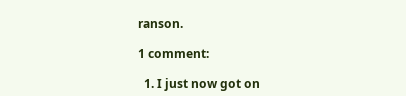ranson.

1 comment:

  1. I just now got on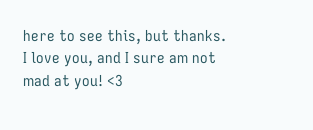here to see this, but thanks. I love you, and I sure am not mad at you! <3